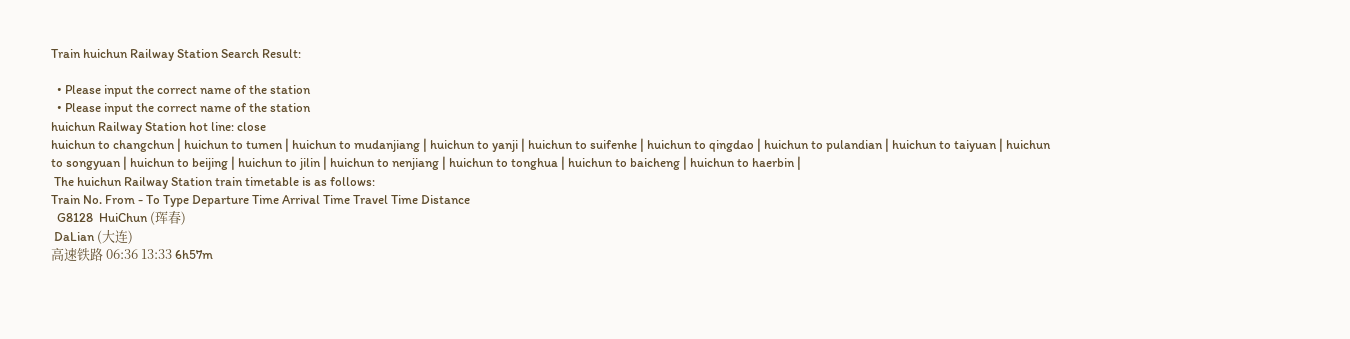Train huichun Railway Station Search Result:

  • Please input the correct name of the station
  • Please input the correct name of the station
huichun Railway Station hot line: close
huichun to changchun | huichun to tumen | huichun to mudanjiang | huichun to yanji | huichun to suifenhe | huichun to qingdao | huichun to pulandian | huichun to taiyuan | huichun to songyuan | huichun to beijing | huichun to jilin | huichun to nenjiang | huichun to tonghua | huichun to baicheng | huichun to haerbin |
 The huichun Railway Station train timetable is as follows:
Train No. From - To Type Departure Time Arrival Time Travel Time Distance
  G8128  HuiChun (珲春)
 DaLian (大连)
高速铁路 06:36 13:33 6h57m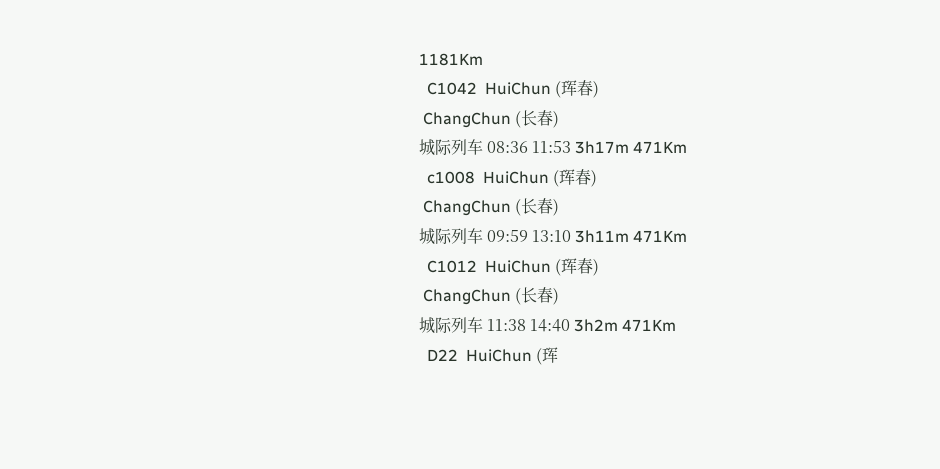1181Km
  C1042  HuiChun (珲春)
 ChangChun (长春)
城际列车 08:36 11:53 3h17m 471Km
  c1008  HuiChun (珲春)
 ChangChun (长春)
城际列车 09:59 13:10 3h11m 471Km
  C1012  HuiChun (珲春)
 ChangChun (长春)
城际列车 11:38 14:40 3h2m 471Km
  D22  HuiChun (珲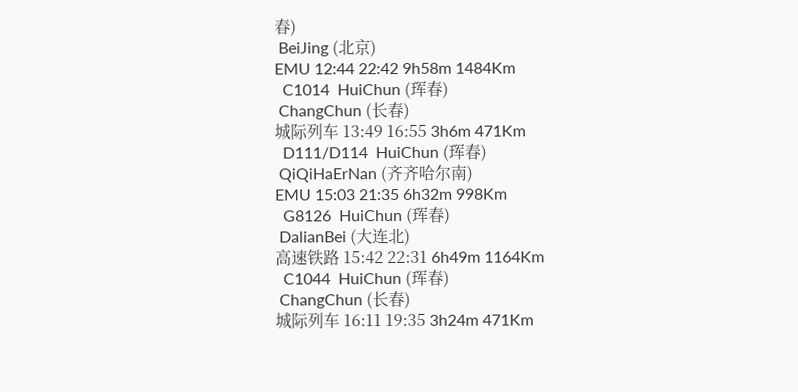春)
 BeiJing (北京)
EMU 12:44 22:42 9h58m 1484Km
  C1014  HuiChun (珲春)
 ChangChun (长春)
城际列车 13:49 16:55 3h6m 471Km
  D111/D114  HuiChun (珲春)
 QiQiHaErNan (齐齐哈尔南)
EMU 15:03 21:35 6h32m 998Km
  G8126  HuiChun (珲春)
 DalianBei (大连北)
高速铁路 15:42 22:31 6h49m 1164Km
  C1044  HuiChun (珲春)
 ChangChun (长春)
城际列车 16:11 19:35 3h24m 471Km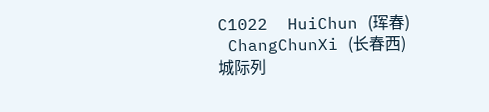C1022  HuiChun (珲春)
 ChangChunXi (长春西)
城际列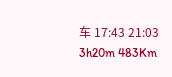车 17:43 21:03 3h20m 483Km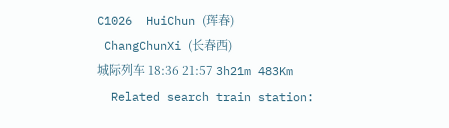C1026  HuiChun (珲春)
 ChangChunXi (长春西)
城际列车 18:36 21:57 3h21m 483Km
  Related search train station: